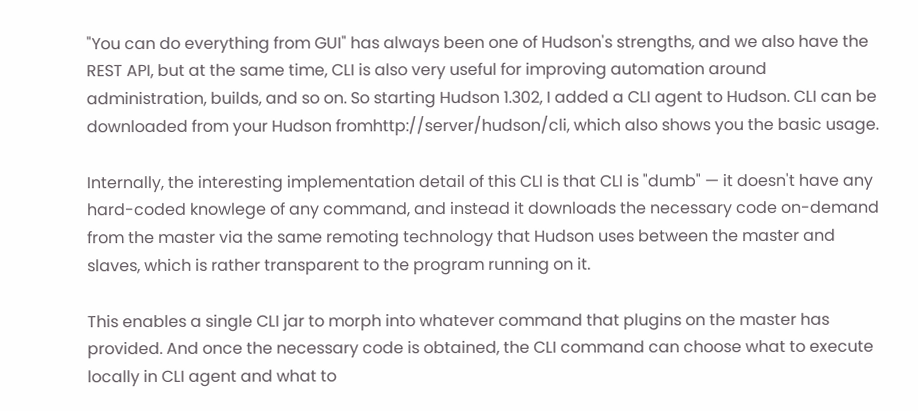"You can do everything from GUI" has always been one of Hudson's strengths, and we also have the REST API, but at the same time, CLI is also very useful for improving automation around administration, builds, and so on. So starting Hudson 1.302, I added a CLI agent to Hudson. CLI can be downloaded from your Hudson fromhttp://server/hudson/cli, which also shows you the basic usage.

Internally, the interesting implementation detail of this CLI is that CLI is "dumb" — it doesn't have any hard-coded knowlege of any command, and instead it downloads the necessary code on-demand from the master via the same remoting technology that Hudson uses between the master and slaves, which is rather transparent to the program running on it.

This enables a single CLI jar to morph into whatever command that plugins on the master has provided. And once the necessary code is obtained, the CLI command can choose what to execute locally in CLI agent and what to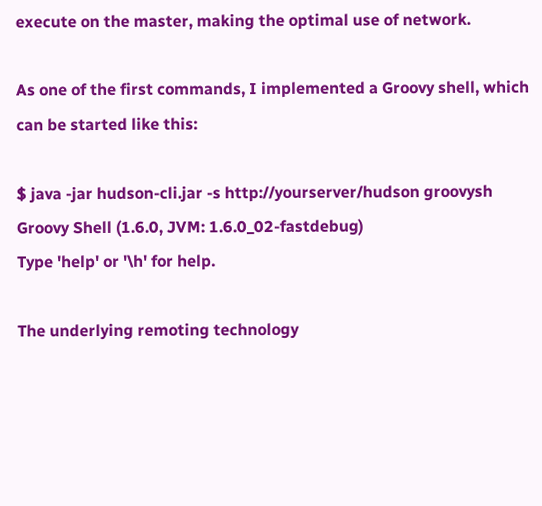execute on the master, making the optimal use of network.

As one of the first commands, I implemented a Groovy shell, which can be started like this:

$ java -jar hudson-cli.jar -s http://yourserver/hudson groovysh
Groovy Shell (1.6.0, JVM: 1.6.0_02-fastdebug)
Type 'help' or '\h' for help.

The underlying remoting technology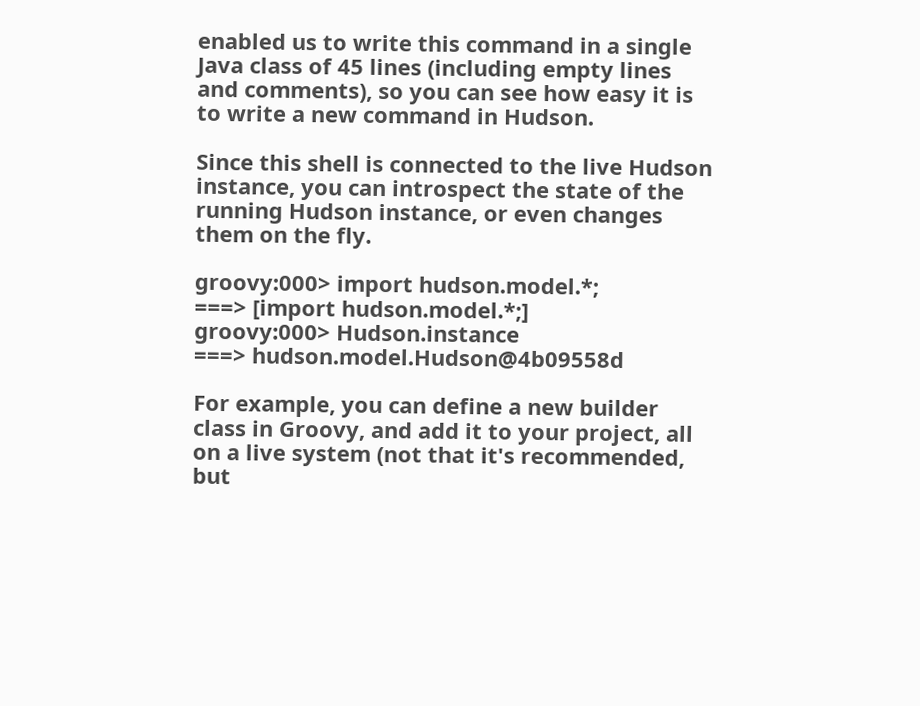enabled us to write this command in a single Java class of 45 lines (including empty lines and comments), so you can see how easy it is to write a new command in Hudson.

Since this shell is connected to the live Hudson instance, you can introspect the state of the running Hudson instance, or even changes them on the fly.

groovy:000> import hudson.model.*;
===> [import hudson.model.*;]
groovy:000> Hudson.instance
===> hudson.model.Hudson@4b09558d

For example, you can define a new builder class in Groovy, and add it to your project, all on a live system (not that it's recommended, but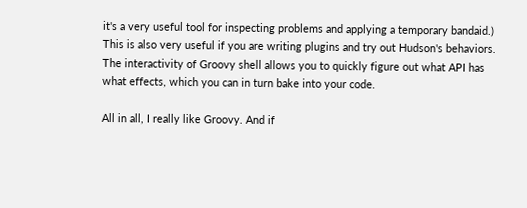it's a very useful tool for inspecting problems and applying a temporary bandaid.) This is also very useful if you are writing plugins and try out Hudson's behaviors. The interactivity of Groovy shell allows you to quickly figure out what API has what effects, which you can in turn bake into your code.

All in all, I really like Groovy. And if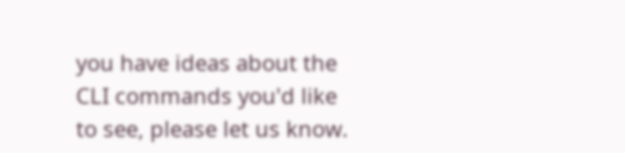you have ideas about the CLI commands you'd like to see, please let us know.